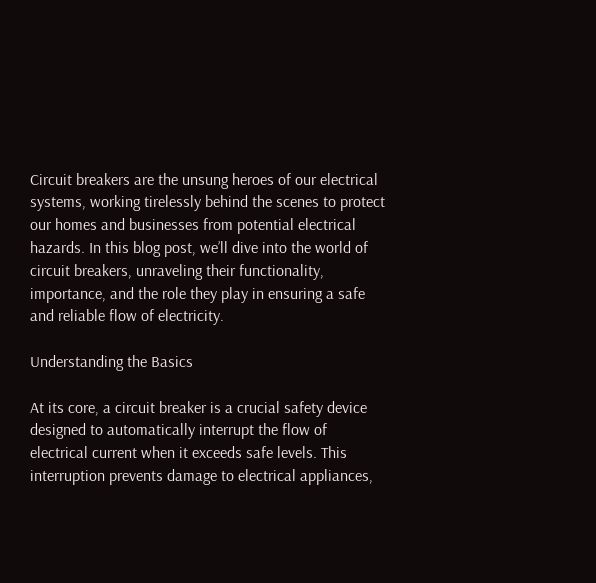Circuit breakers are the unsung heroes of our electrical systems, working tirelessly behind the scenes to protect our homes and businesses from potential electrical hazards. In this blog post, we’ll dive into the world of circuit breakers, unraveling their functionality, importance, and the role they play in ensuring a safe and reliable flow of electricity.

Understanding the Basics

At its core, a circuit breaker is a crucial safety device designed to automatically interrupt the flow of electrical current when it exceeds safe levels. This interruption prevents damage to electrical appliances,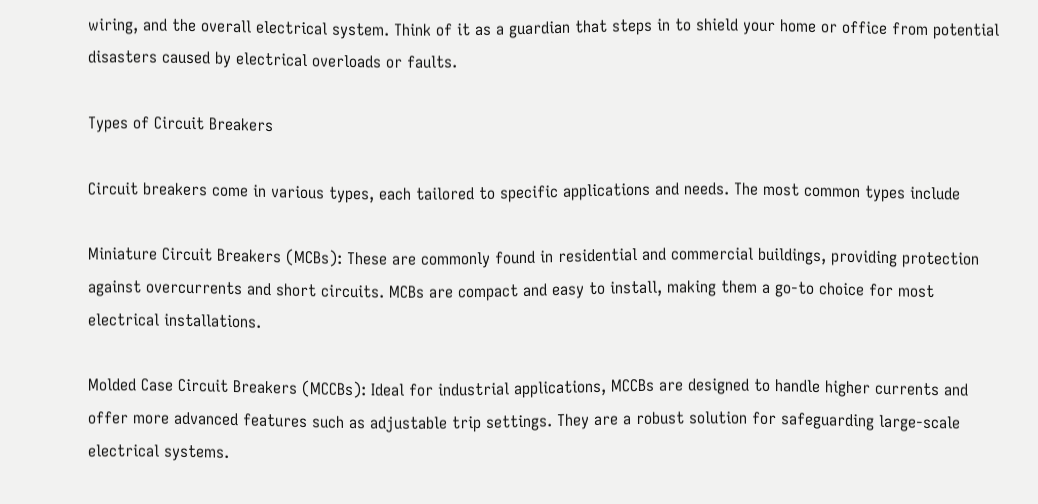wiring, and the overall electrical system. Think of it as a guardian that steps in to shield your home or office from potential disasters caused by electrical overloads or faults.

Types of Circuit Breakers

Circuit breakers come in various types, each tailored to specific applications and needs. The most common types include

Miniature Circuit Breakers (MCBs): These are commonly found in residential and commercial buildings, providing protection against overcurrents and short circuits. MCBs are compact and easy to install, making them a go-to choice for most electrical installations.

Molded Case Circuit Breakers (MCCBs): Ideal for industrial applications, MCCBs are designed to handle higher currents and offer more advanced features such as adjustable trip settings. They are a robust solution for safeguarding large-scale electrical systems.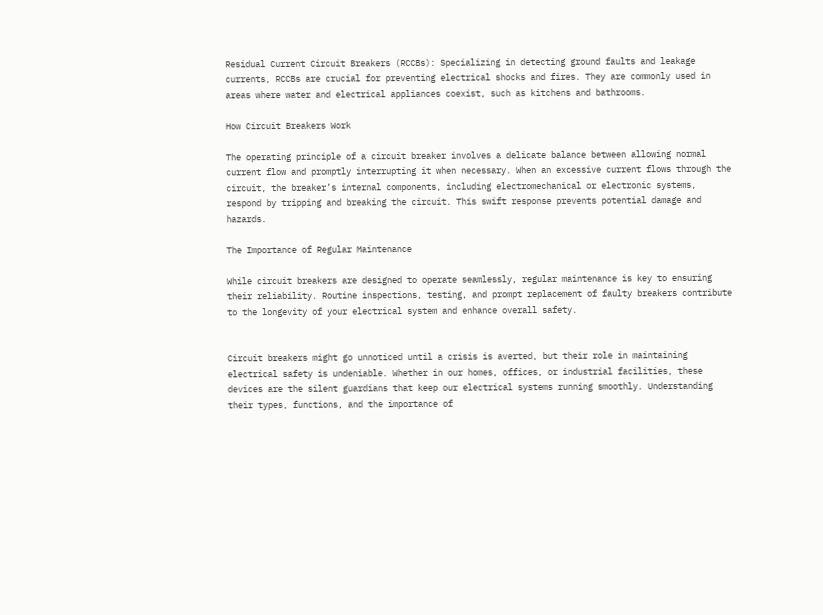Residual Current Circuit Breakers (RCCBs): Specializing in detecting ground faults and leakage currents, RCCBs are crucial for preventing electrical shocks and fires. They are commonly used in areas where water and electrical appliances coexist, such as kitchens and bathrooms.

How Circuit Breakers Work

The operating principle of a circuit breaker involves a delicate balance between allowing normal current flow and promptly interrupting it when necessary. When an excessive current flows through the circuit, the breaker’s internal components, including electromechanical or electronic systems, respond by tripping and breaking the circuit. This swift response prevents potential damage and hazards.

The Importance of Regular Maintenance

While circuit breakers are designed to operate seamlessly, regular maintenance is key to ensuring their reliability. Routine inspections, testing, and prompt replacement of faulty breakers contribute to the longevity of your electrical system and enhance overall safety.


Circuit breakers might go unnoticed until a crisis is averted, but their role in maintaining electrical safety is undeniable. Whether in our homes, offices, or industrial facilities, these devices are the silent guardians that keep our electrical systems running smoothly. Understanding their types, functions, and the importance of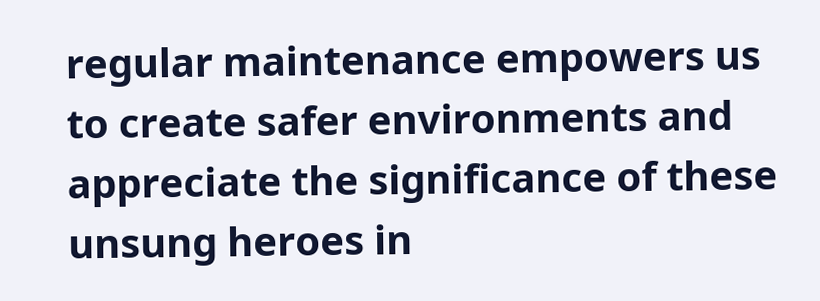regular maintenance empowers us to create safer environments and appreciate the significance of these unsung heroes in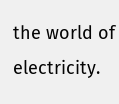the world of electricity.